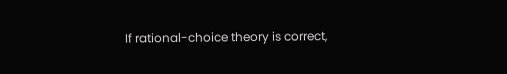If rational-choice theory is correct,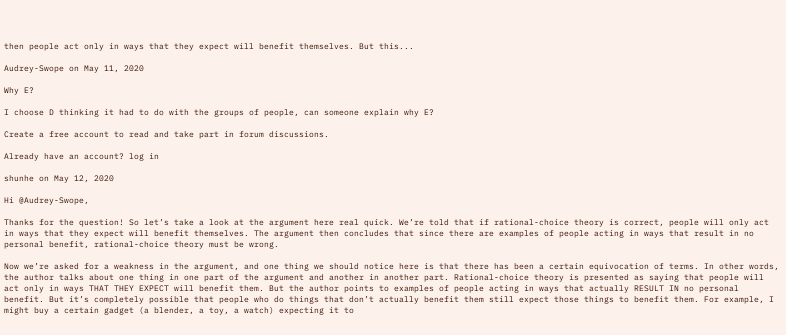then people act only in ways that they expect will benefit themselves. But this...

Audrey-Swope on May 11, 2020

Why E?

I choose D thinking it had to do with the groups of people, can someone explain why E?

Create a free account to read and take part in forum discussions.

Already have an account? log in

shunhe on May 12, 2020

Hi @Audrey-Swope,

Thanks for the question! So let’s take a look at the argument here real quick. We’re told that if rational-choice theory is correct, people will only act in ways that they expect will benefit themselves. The argument then concludes that since there are examples of people acting in ways that result in no personal benefit, rational-choice theory must be wrong.

Now we’re asked for a weakness in the argument, and one thing we should notice here is that there has been a certain equivocation of terms. In other words, the author talks about one thing in one part of the argument and another in another part. Rational-choice theory is presented as saying that people will act only in ways THAT THEY EXPECT will benefit them. But the author points to examples of people acting in ways that actually RESULT IN no personal benefit. But it’s completely possible that people who do things that don’t actually benefit them still expect those things to benefit them. For example, I might buy a certain gadget (a blender, a toy, a watch) expecting it to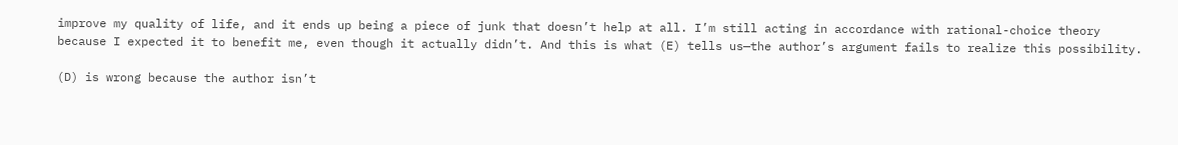improve my quality of life, and it ends up being a piece of junk that doesn’t help at all. I’m still acting in accordance with rational-choice theory because I expected it to benefit me, even though it actually didn’t. And this is what (E) tells us—the author’s argument fails to realize this possibility.

(D) is wrong because the author isn’t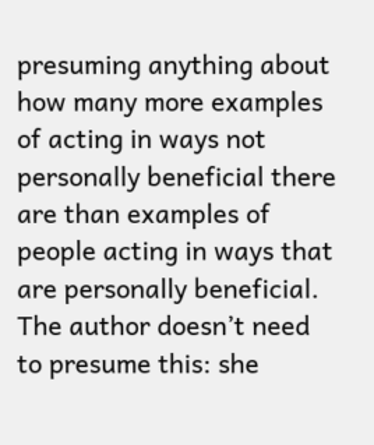presuming anything about how many more examples of acting in ways not personally beneficial there are than examples of people acting in ways that are personally beneficial. The author doesn’t need to presume this: she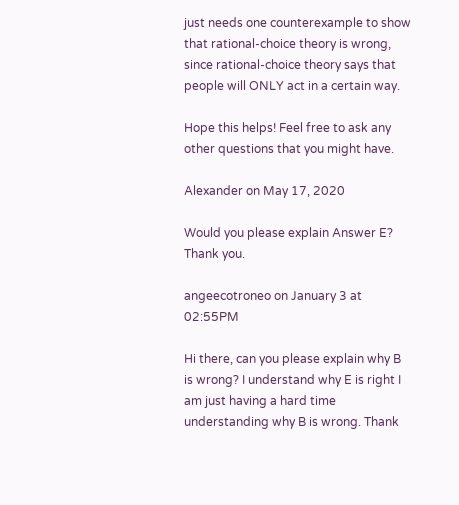just needs one counterexample to show that rational-choice theory is wrong, since rational-choice theory says that people will ONLY act in a certain way.

Hope this helps! Feel free to ask any other questions that you might have.

Alexander on May 17, 2020

Would you please explain Answer E? Thank you.

angeecotroneo on January 3 at 02:55PM

Hi there, can you please explain why B is wrong? I understand why E is right I am just having a hard time understanding why B is wrong. Thank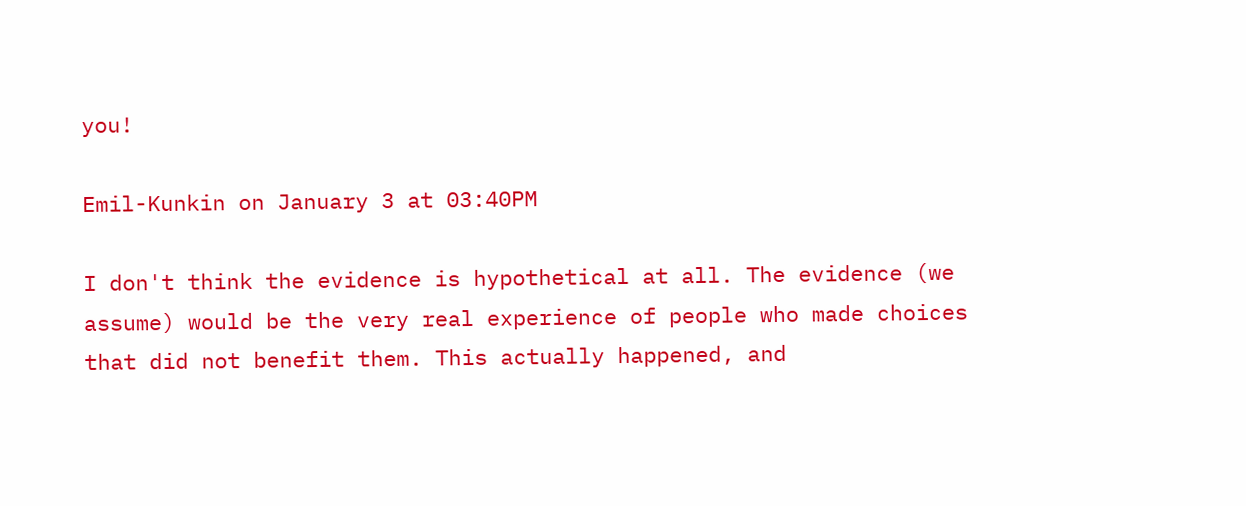you!

Emil-Kunkin on January 3 at 03:40PM

I don't think the evidence is hypothetical at all. The evidence (we assume) would be the very real experience of people who made choices that did not benefit them. This actually happened, and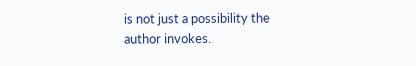is not just a possibility the author invokes.